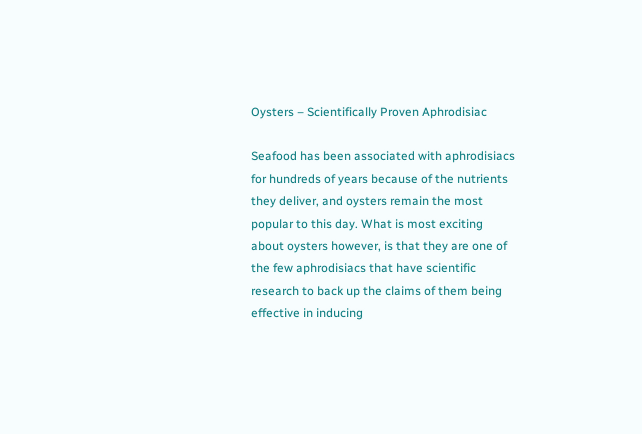Oysters – Scientifically Proven Aphrodisiac

Seafood has been associated with aphrodisiacs for hundreds of years because of the nutrients they deliver, and oysters remain the most popular to this day. What is most exciting about oysters however, is that they are one of the few aphrodisiacs that have scientific research to back up the claims of them being effective in inducing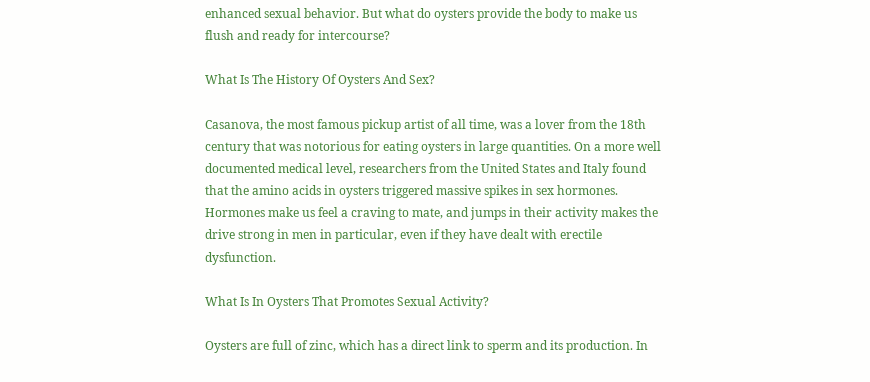enhanced sexual behavior. But what do oysters provide the body to make us flush and ready for intercourse?

What Is The History Of Oysters And Sex?

Casanova, the most famous pickup artist of all time, was a lover from the 18th century that was notorious for eating oysters in large quantities. On a more well documented medical level, researchers from the United States and Italy found that the amino acids in oysters triggered massive spikes in sex hormones. Hormones make us feel a craving to mate, and jumps in their activity makes the drive strong in men in particular, even if they have dealt with erectile dysfunction.

What Is In Oysters That Promotes Sexual Activity?

Oysters are full of zinc, which has a direct link to sperm and its production. In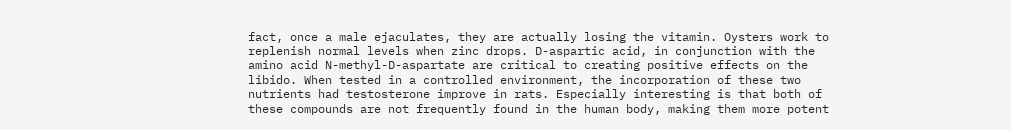fact, once a male ejaculates, they are actually losing the vitamin. Oysters work to replenish normal levels when zinc drops. D-aspartic acid, in conjunction with the amino acid N-methyl-D-aspartate are critical to creating positive effects on the libido. When tested in a controlled environment, the incorporation of these two nutrients had testosterone improve in rats. Especially interesting is that both of these compounds are not frequently found in the human body, making them more potent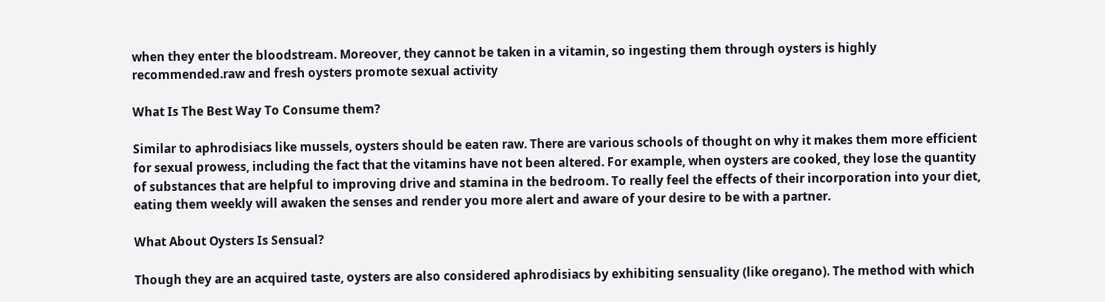when they enter the bloodstream. Moreover, they cannot be taken in a vitamin, so ingesting them through oysters is highly recommended.raw and fresh oysters promote sexual activity

What Is The Best Way To Consume them?

Similar to aphrodisiacs like mussels, oysters should be eaten raw. There are various schools of thought on why it makes them more efficient for sexual prowess, including the fact that the vitamins have not been altered. For example, when oysters are cooked, they lose the quantity of substances that are helpful to improving drive and stamina in the bedroom. To really feel the effects of their incorporation into your diet, eating them weekly will awaken the senses and render you more alert and aware of your desire to be with a partner.

What About Oysters Is Sensual?

Though they are an acquired taste, oysters are also considered aphrodisiacs by exhibiting sensuality (like oregano). The method with which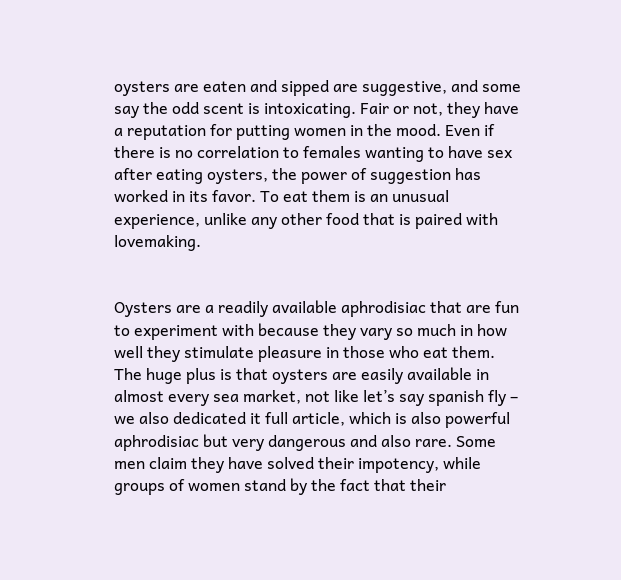oysters are eaten and sipped are suggestive, and some say the odd scent is intoxicating. Fair or not, they have a reputation for putting women in the mood. Even if there is no correlation to females wanting to have sex after eating oysters, the power of suggestion has worked in its favor. To eat them is an unusual experience, unlike any other food that is paired with lovemaking.


Oysters are a readily available aphrodisiac that are fun to experiment with because they vary so much in how well they stimulate pleasure in those who eat them. The huge plus is that oysters are easily available in almost every sea market, not like let’s say spanish fly – we also dedicated it full article, which is also powerful aphrodisiac but very dangerous and also rare. Some men claim they have solved their impotency, while groups of women stand by the fact that their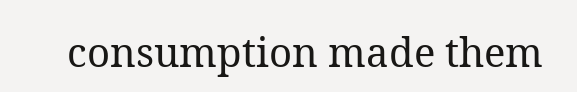consumption made them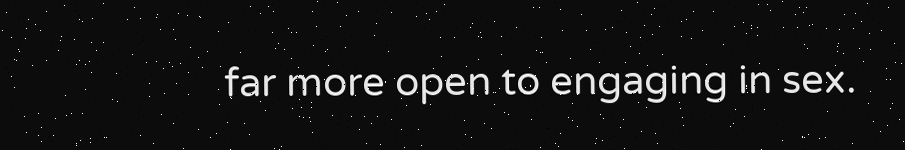far more open to engaging in sex.